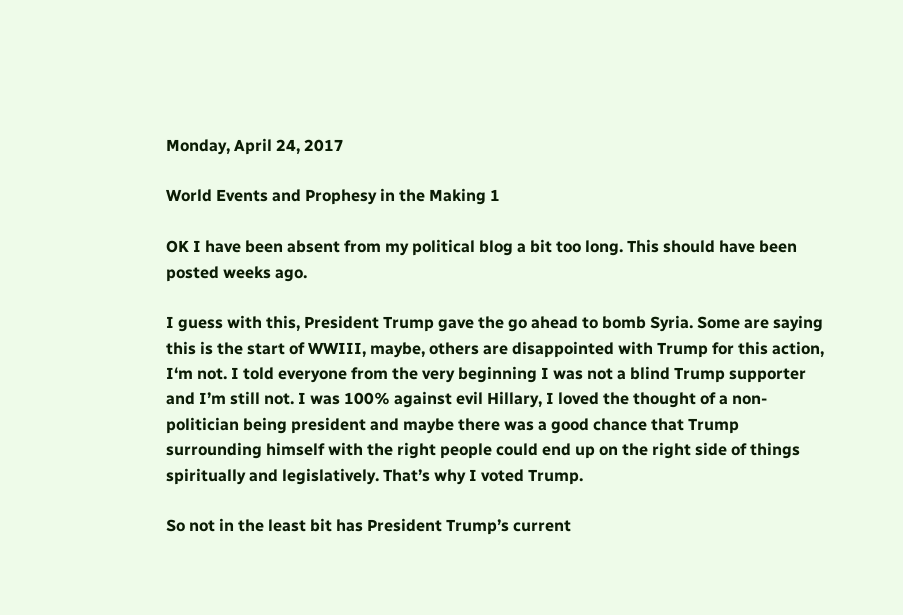Monday, April 24, 2017

World Events and Prophesy in the Making 1

OK I have been absent from my political blog a bit too long. This should have been posted weeks ago.

I guess with this, President Trump gave the go ahead to bomb Syria. Some are saying this is the start of WWIII, maybe, others are disappointed with Trump for this action, I‘m not. I told everyone from the very beginning I was not a blind Trump supporter and I’m still not. I was 100% against evil Hillary, I loved the thought of a non-politician being president and maybe there was a good chance that Trump surrounding himself with the right people could end up on the right side of things spiritually and legislatively. That’s why I voted Trump.

So not in the least bit has President Trump’s current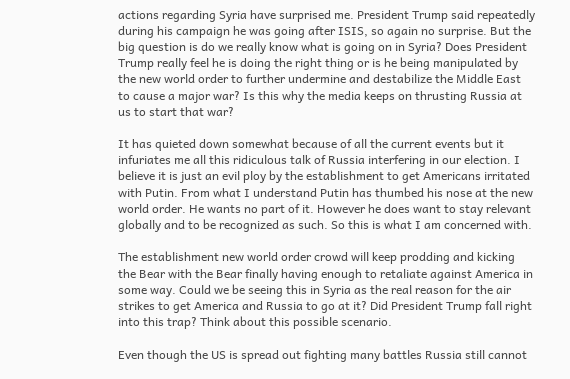actions regarding Syria have surprised me. President Trump said repeatedly during his campaign he was going after ISIS, so again no surprise. But the big question is do we really know what is going on in Syria? Does President Trump really feel he is doing the right thing or is he being manipulated by the new world order to further undermine and destabilize the Middle East to cause a major war? Is this why the media keeps on thrusting Russia at us to start that war?

It has quieted down somewhat because of all the current events but it infuriates me all this ridiculous talk of Russia interfering in our election. I believe it is just an evil ploy by the establishment to get Americans irritated with Putin. From what I understand Putin has thumbed his nose at the new world order. He wants no part of it. However he does want to stay relevant globally and to be recognized as such. So this is what I am concerned with.

The establishment new world order crowd will keep prodding and kicking the Bear with the Bear finally having enough to retaliate against America in some way. Could we be seeing this in Syria as the real reason for the air strikes to get America and Russia to go at it? Did President Trump fall right into this trap? Think about this possible scenario.

Even though the US is spread out fighting many battles Russia still cannot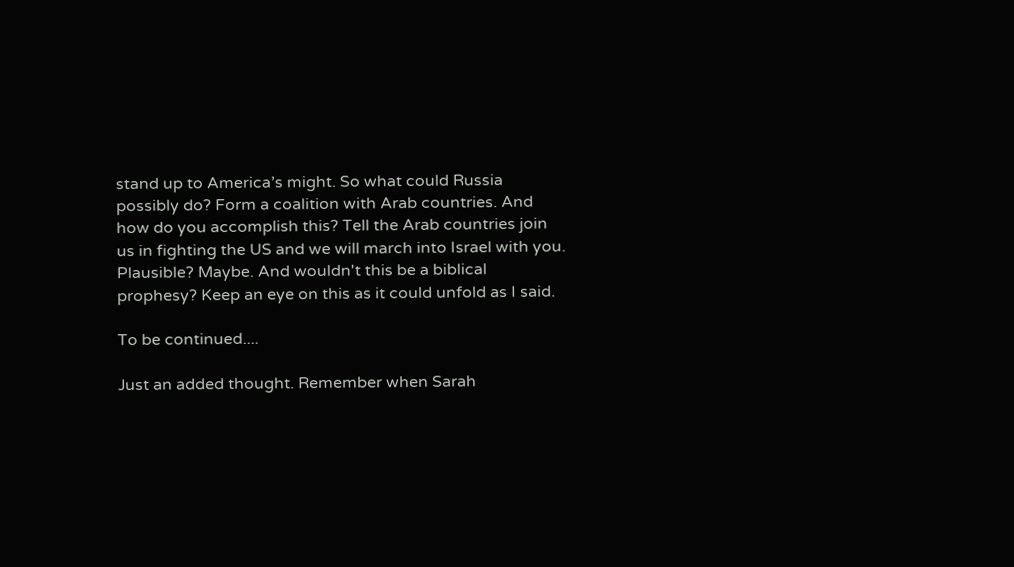stand up to America’s might. So what could Russia possibly do? Form a coalition with Arab countries. And how do you accomplish this? Tell the Arab countries join us in fighting the US and we will march into Israel with you. Plausible? Maybe. And wouldn't this be a biblical prophesy? Keep an eye on this as it could unfold as I said.

To be continued....

Just an added thought. Remember when Sarah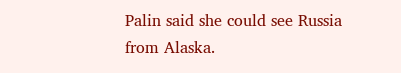Palin said she could see Russia from Alaska.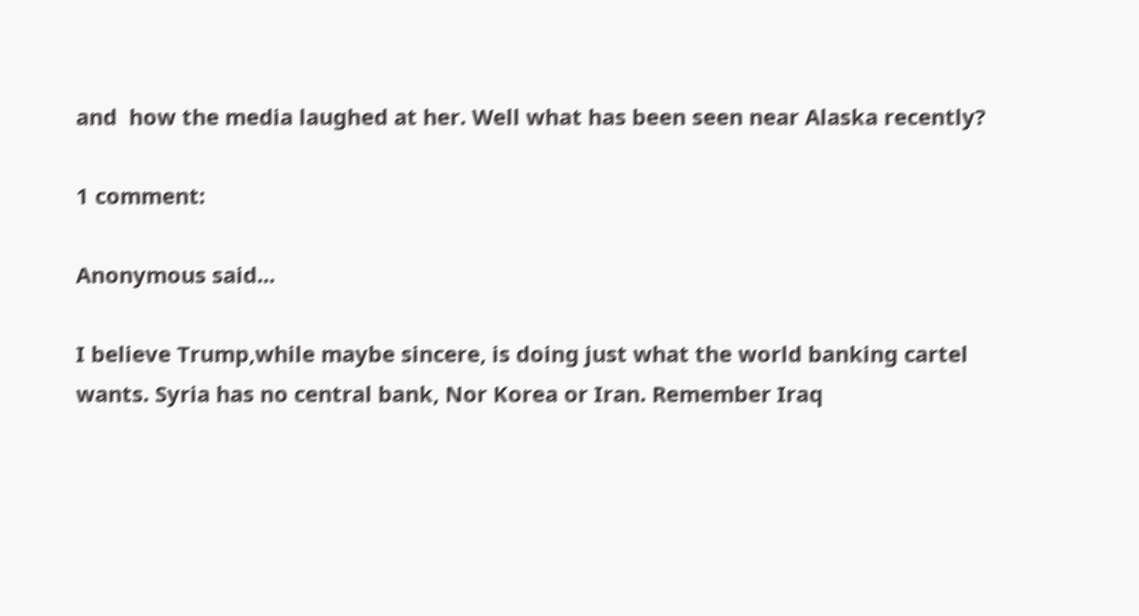and  how the media laughed at her. Well what has been seen near Alaska recently?

1 comment:

Anonymous said...

I believe Trump,while maybe sincere, is doing just what the world banking cartel wants. Syria has no central bank, Nor Korea or Iran. Remember Iraq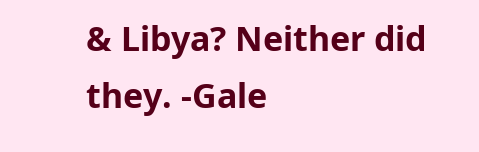& Libya? Neither did they. -Gale